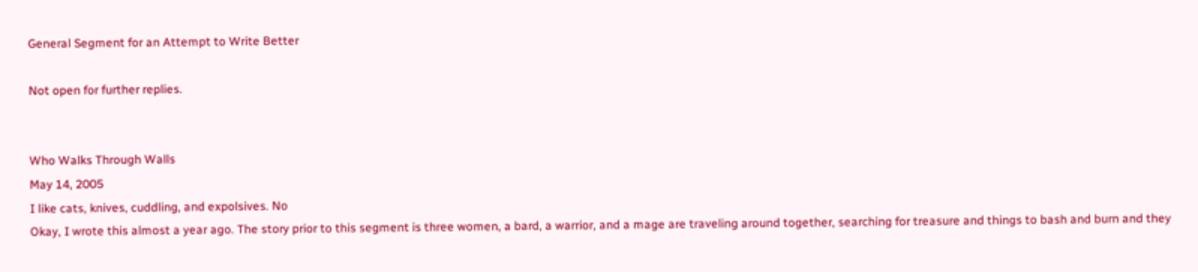General Segment for an Attempt to Write Better

Not open for further replies.


Who Walks Through Walls
May 14, 2005
I like cats, knives, cuddling, and expolsives. No
Okay, I wrote this almost a year ago. The story prior to this segment is three women, a bard, a warrior, and a mage are traveling around together, searching for treasure and things to bash and burn and they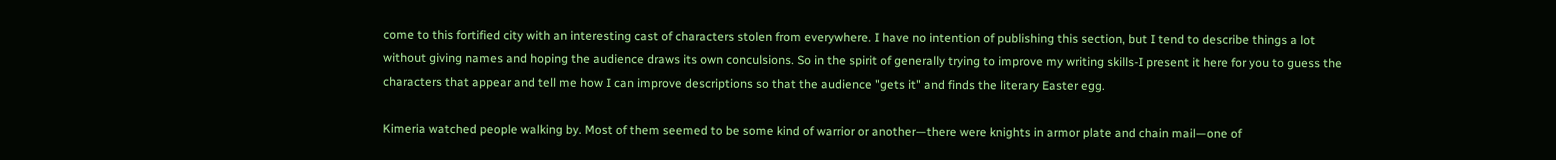come to this fortified city with an interesting cast of characters stolen from everywhere. I have no intention of publishing this section, but I tend to describe things a lot without giving names and hoping the audience draws its own conculsions. So in the spirit of generally trying to improve my writing skills-I present it here for you to guess the characters that appear and tell me how I can improve descriptions so that the audience "gets it" and finds the literary Easter egg.

Kimeria watched people walking by. Most of them seemed to be some kind of warrior or another—there were knights in armor plate and chain mail—one of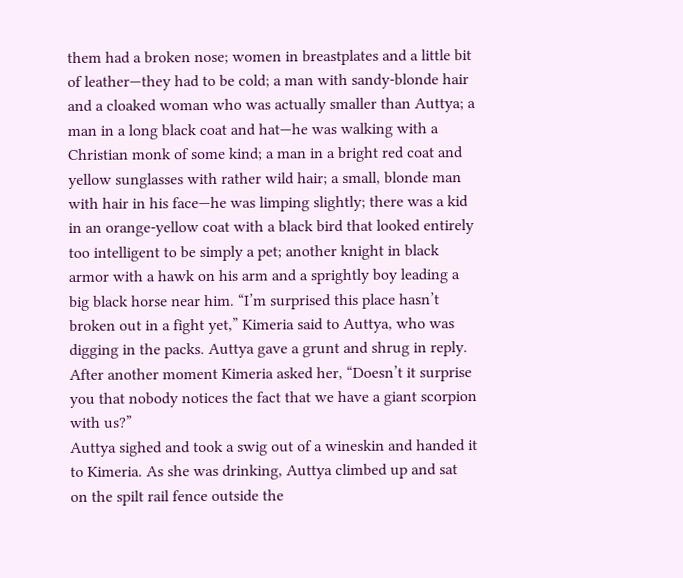them had a broken nose; women in breastplates and a little bit of leather—they had to be cold; a man with sandy-blonde hair and a cloaked woman who was actually smaller than Auttya; a man in a long black coat and hat—he was walking with a Christian monk of some kind; a man in a bright red coat and yellow sunglasses with rather wild hair; a small, blonde man with hair in his face—he was limping slightly; there was a kid in an orange-yellow coat with a black bird that looked entirely too intelligent to be simply a pet; another knight in black armor with a hawk on his arm and a sprightly boy leading a big black horse near him. “I’m surprised this place hasn’t broken out in a fight yet,” Kimeria said to Auttya, who was digging in the packs. Auttya gave a grunt and shrug in reply. After another moment Kimeria asked her, “Doesn’t it surprise you that nobody notices the fact that we have a giant scorpion with us?”
Auttya sighed and took a swig out of a wineskin and handed it to Kimeria. As she was drinking, Auttya climbed up and sat on the spilt rail fence outside the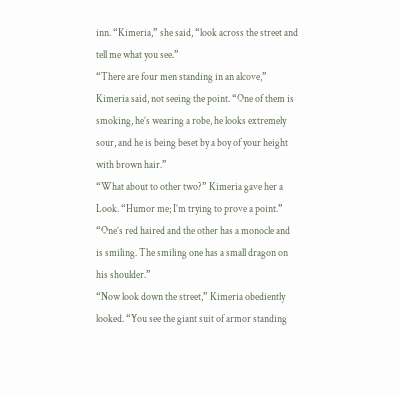inn. “Kimeria,” she said, “look across the street and tell me what you see.”
“There are four men standing in an alcove,” Kimeria said, not seeing the point. “One of them is smoking, he’s wearing a robe, he looks extremely sour, and he is being beset by a boy of your height with brown hair.”
“What about to other two?” Kimeria gave her a Look. “Humor me; I’m trying to prove a point.”
“One’s red haired and the other has a monocle and is smiling. The smiling one has a small dragon on his shoulder.”
“Now look down the street,” Kimeria obediently looked. “You see the giant suit of armor standing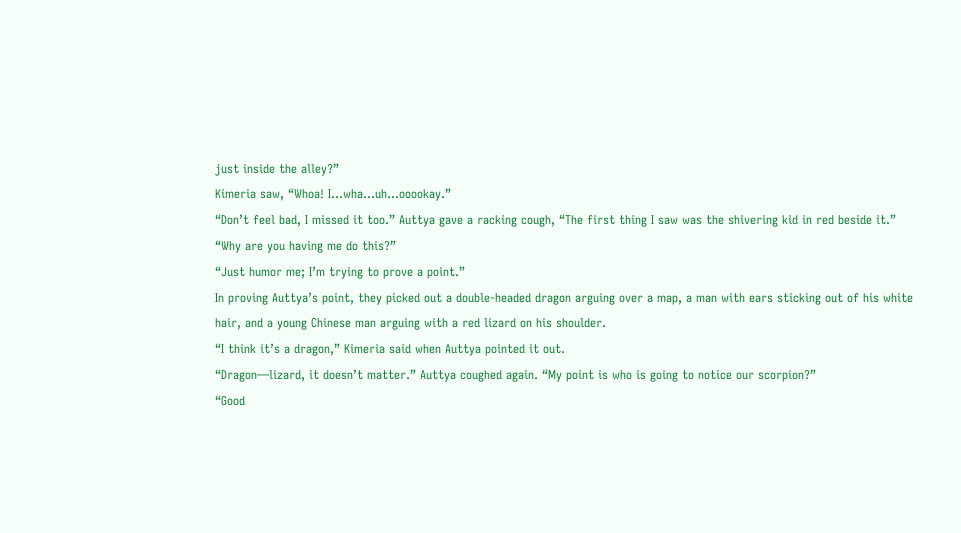just inside the alley?”
Kimeria saw, “Whoa! I…wha…uh…ooookay.”
“Don’t feel bad, I missed it too.” Auttya gave a racking cough, “The first thing I saw was the shivering kid in red beside it.”
“Why are you having me do this?”
“Just humor me; I’m trying to prove a point.”
In proving Auttya’s point, they picked out a double-headed dragon arguing over a map, a man with ears sticking out of his white hair, and a young Chinese man arguing with a red lizard on his shoulder.
“I think it’s a dragon,” Kimeria said when Auttya pointed it out.
“Dragon—lizard, it doesn’t matter.” Auttya coughed again. “My point is who is going to notice our scorpion?”
“Good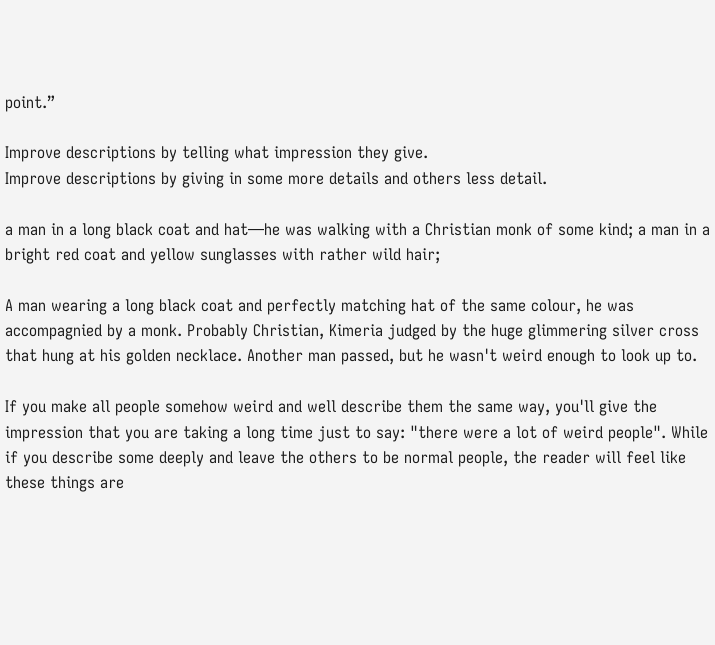point.”

Improve descriptions by telling what impression they give.
Improve descriptions by giving in some more details and others less detail.

a man in a long black coat and hat—he was walking with a Christian monk of some kind; a man in a bright red coat and yellow sunglasses with rather wild hair;

A man wearing a long black coat and perfectly matching hat of the same colour, he was accompagnied by a monk. Probably Christian, Kimeria judged by the huge glimmering silver cross that hung at his golden necklace. Another man passed, but he wasn't weird enough to look up to.

If you make all people somehow weird and well describe them the same way, you'll give the impression that you are taking a long time just to say: "there were a lot of weird people". While if you describe some deeply and leave the others to be normal people, the reader will feel like these things are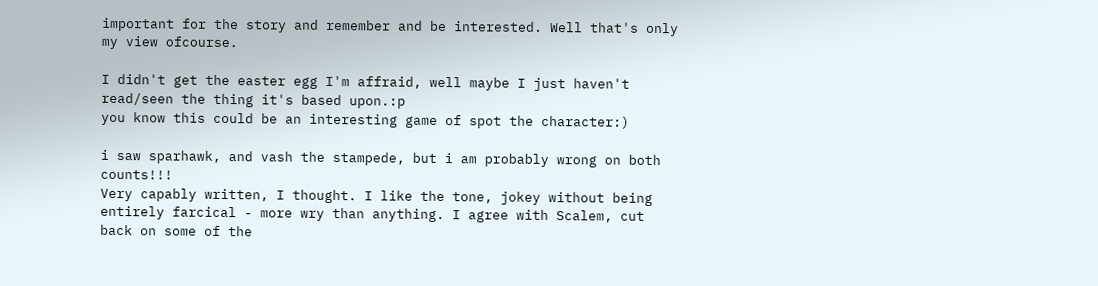important for the story and remember and be interested. Well that's only my view ofcourse.

I didn't get the easter egg I'm affraid, well maybe I just haven't read/seen the thing it's based upon.:p
you know this could be an interesting game of spot the character:)

i saw sparhawk, and vash the stampede, but i am probably wrong on both counts!!!
Very capably written, I thought. I like the tone, jokey without being entirely farcical - more wry than anything. I agree with Scalem, cut back on some of the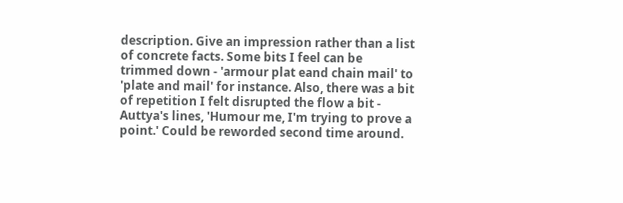description. Give an impression rather than a list of concrete facts. Some bits I feel can be trimmed down - 'armour plat eand chain mail' to 'plate and mail' for instance. Also, there was a bit of repetition I felt disrupted the flow a bit - Auttya's lines, 'Humour me, I'm trying to prove a point.' Could be reworded second time around.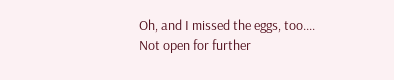Oh, and I missed the eggs, too....
Not open for further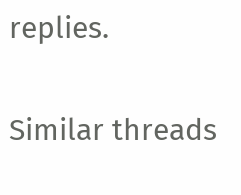replies.

Similar threads